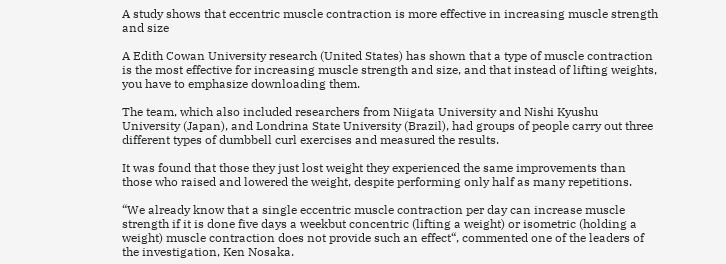A study shows that eccentric muscle contraction is more effective in increasing muscle strength and size

A Edith Cowan University research (United States) has shown that a type of muscle contraction is the most effective for increasing muscle strength and size, and that instead of lifting weights, you have to emphasize downloading them.

The team, which also included researchers from Niigata University and Nishi Kyushu University (Japan), and Londrina State University (Brazil), had groups of people carry out three different types of dumbbell curl exercises and measured the results.

It was found that those they just lost weight they experienced the same improvements than those who raised and lowered the weight, despite performing only half as many repetitions.

“We already know that a single eccentric muscle contraction per day can increase muscle strength if it is done five days a weekbut concentric (lifting a weight) or isometric (holding a weight) muscle contraction does not provide such an effect“, commented one of the leaders of the investigation, Ken Nosaka.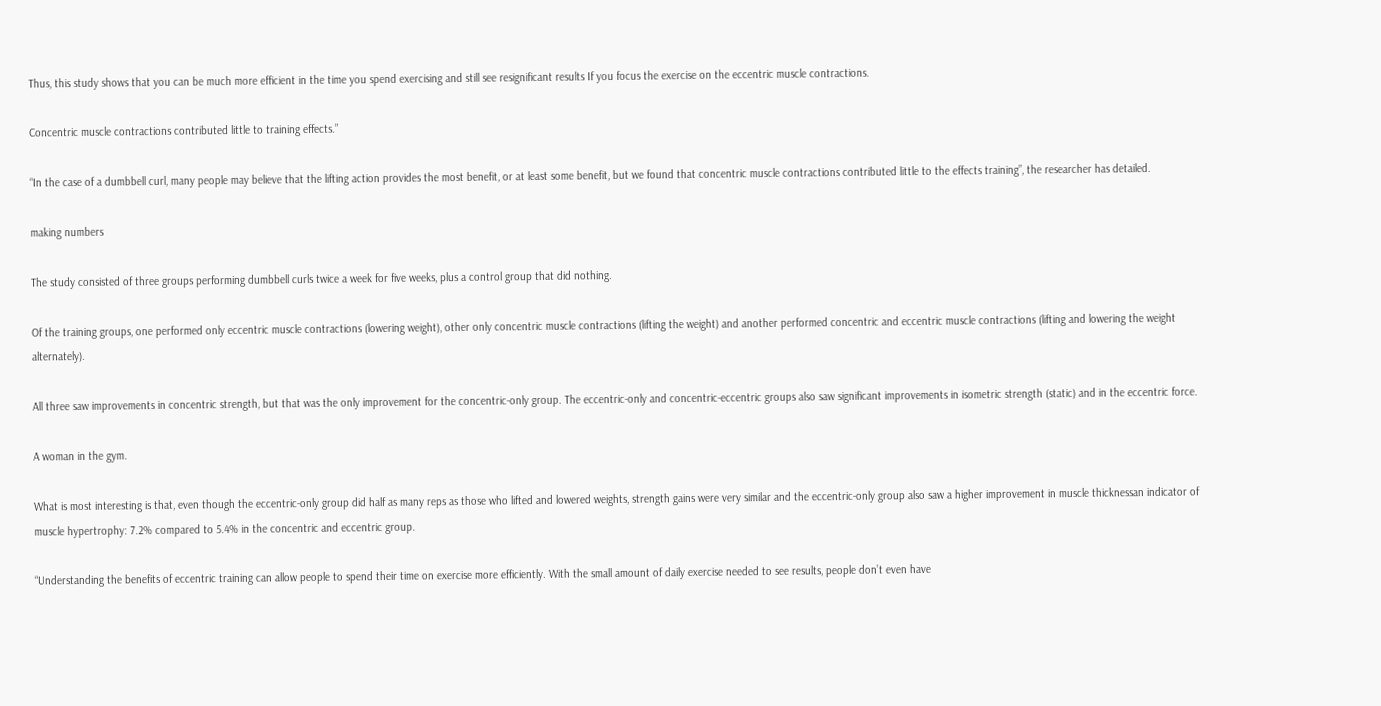Thus, this study shows that you can be much more efficient in the time you spend exercising and still see resignificant results If you focus the exercise on the eccentric muscle contractions.

Concentric muscle contractions contributed little to training effects.”

“In the case of a dumbbell curl, many people may believe that the lifting action provides the most benefit, or at least some benefit, but we found that concentric muscle contractions contributed little to the effects training”, the researcher has detailed.

making numbers

The study consisted of three groups performing dumbbell curls twice a week for five weeks, plus a control group that did nothing.

Of the training groups, one performed only eccentric muscle contractions (lowering weight), other only concentric muscle contractions (lifting the weight) and another performed concentric and eccentric muscle contractions (lifting and lowering the weight alternately).

All three saw improvements in concentric strength, but that was the only improvement for the concentric-only group. The eccentric-only and concentric-eccentric groups also saw significant improvements in isometric strength (static) and in the eccentric force.

A woman in the gym.

What is most interesting is that, even though the eccentric-only group did half as many reps as those who lifted and lowered weights, strength gains were very similar and the eccentric-only group also saw a higher improvement in muscle thicknessan indicator of muscle hypertrophy: 7.2% compared to 5.4% in the concentric and eccentric group.

“Understanding the benefits of eccentric training can allow people to spend their time on exercise more efficiently. With the small amount of daily exercise needed to see results, people don’t even have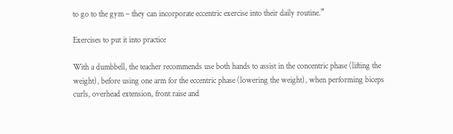to go to the gym – they can incorporate eccentric exercise into their daily routine.”

Exercises to put it into practice

With a dumbbell, the teacher recommends use both hands to assist in the concentric phase (lifting the weight), before using one arm for the eccentric phase (lowering the weight), when performing biceps curls, overhead extension, front raise and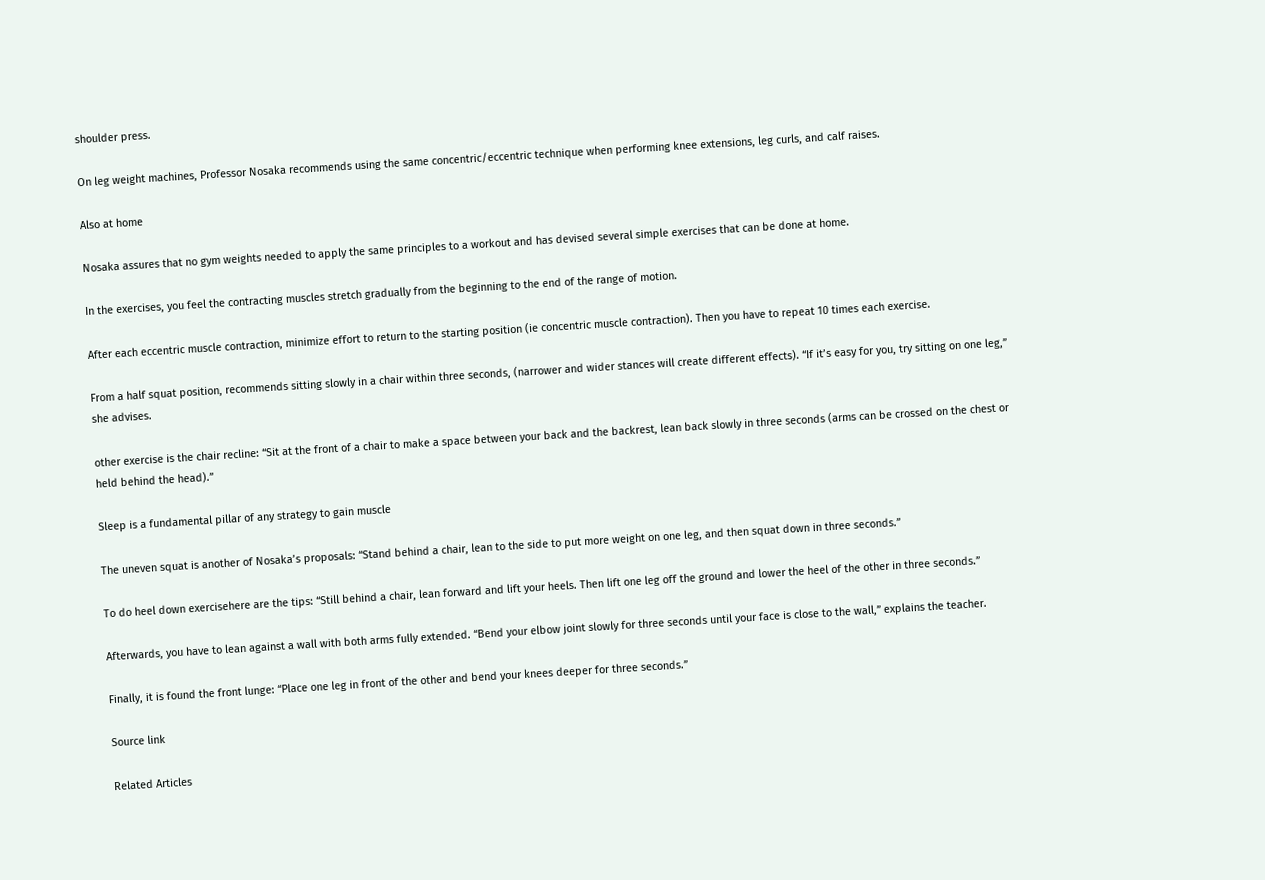shoulder press.

On leg weight machines, Professor Nosaka recommends using the same concentric/eccentric technique when performing knee extensions, leg curls, and calf raises.

Also at home

Nosaka assures that no gym weights needed to apply the same principles to a workout and has devised several simple exercises that can be done at home.

In the exercises, you feel the contracting muscles stretch gradually from the beginning to the end of the range of motion.

After each eccentric muscle contraction, minimize effort to return to the starting position (ie concentric muscle contraction). Then you have to repeat 10 times each exercise.

From a half squat position, recommends sitting slowly in a chair within three seconds, (narrower and wider stances will create different effects). “If it’s easy for you, try sitting on one leg,” she advises.

other exercise is the chair recline: “Sit at the front of a chair to make a space between your back and the backrest, lean back slowly in three seconds (arms can be crossed on the chest or held behind the head).”

Sleep is a fundamental pillar of any strategy to gain muscle

The uneven squat is another of Nosaka’s proposals: “Stand behind a chair, lean to the side to put more weight on one leg, and then squat down in three seconds.”

To do heel down exercisehere are the tips: “Still behind a chair, lean forward and lift your heels. Then lift one leg off the ground and lower the heel of the other in three seconds.”

Afterwards, you have to lean against a wall with both arms fully extended. “Bend your elbow joint slowly for three seconds until your face is close to the wall,” explains the teacher.

Finally, it is found the front lunge: “Place one leg in front of the other and bend your knees deeper for three seconds.”

Source link

Related Articles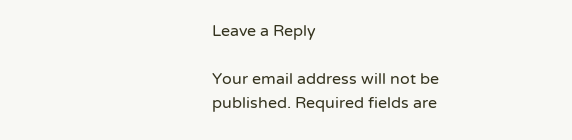Leave a Reply

Your email address will not be published. Required fields are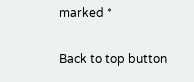marked *

Back to top button